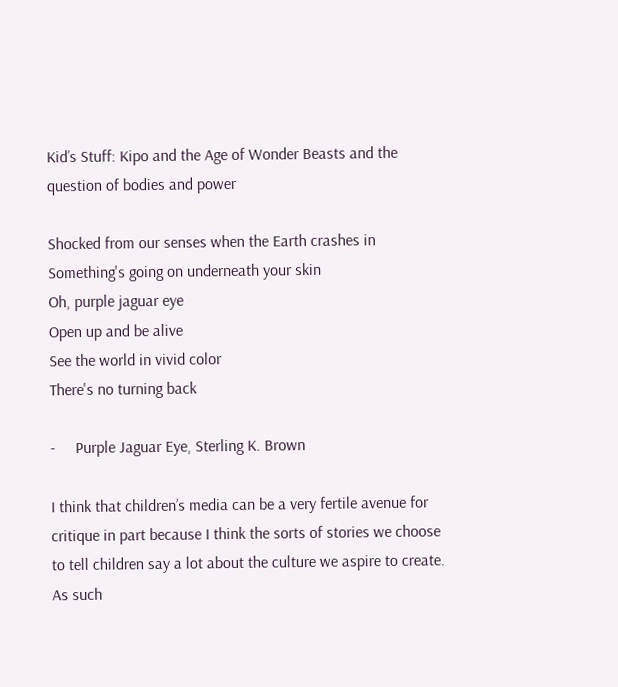Kid’s Stuff: Kipo and the Age of Wonder Beasts and the question of bodies and power

Shocked from our senses when the Earth crashes in
Something's going on underneath your skin
Oh, purple jaguar eye
Open up and be alive
See the world in vivid color
There's no turning back

-     Purple Jaguar Eye, Sterling K. Brown

I think that children’s media can be a very fertile avenue for critique in part because I think the sorts of stories we choose to tell children say a lot about the culture we aspire to create. As such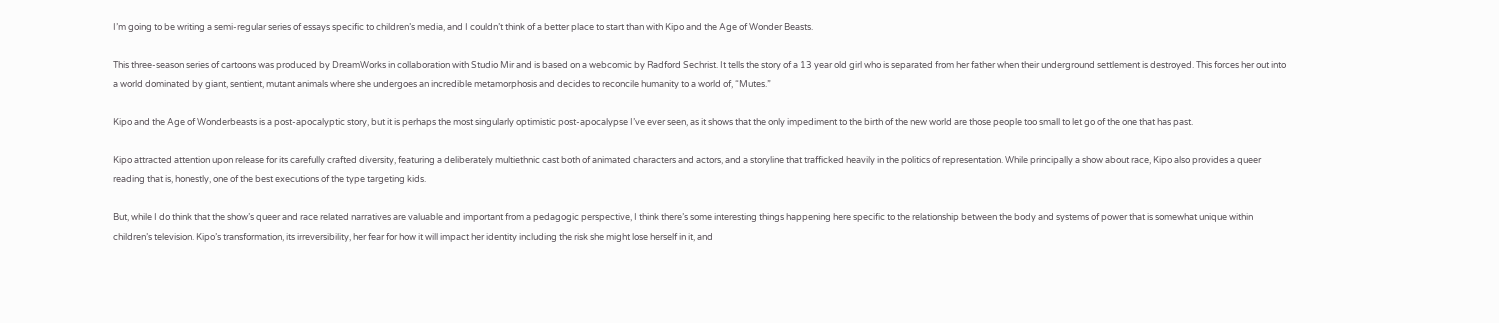I’m going to be writing a semi-regular series of essays specific to children’s media, and I couldn’t think of a better place to start than with Kipo and the Age of Wonder Beasts.

This three-season series of cartoons was produced by DreamWorks in collaboration with Studio Mir and is based on a webcomic by Radford Sechrist. It tells the story of a 13 year old girl who is separated from her father when their underground settlement is destroyed. This forces her out into a world dominated by giant, sentient, mutant animals where she undergoes an incredible metamorphosis and decides to reconcile humanity to a world of, “Mutes.”

Kipo and the Age of Wonderbeasts is a post-apocalyptic story, but it is perhaps the most singularly optimistic post-apocalypse I’ve ever seen, as it shows that the only impediment to the birth of the new world are those people too small to let go of the one that has past.

Kipo attracted attention upon release for its carefully crafted diversity, featuring a deliberately multiethnic cast both of animated characters and actors, and a storyline that trafficked heavily in the politics of representation. While principally a show about race, Kipo also provides a queer reading that is, honestly, one of the best executions of the type targeting kids.

But, while I do think that the show’s queer and race related narratives are valuable and important from a pedagogic perspective, I think there’s some interesting things happening here specific to the relationship between the body and systems of power that is somewhat unique within children’s television. Kipo’s transformation, its irreversibility, her fear for how it will impact her identity including the risk she might lose herself in it, and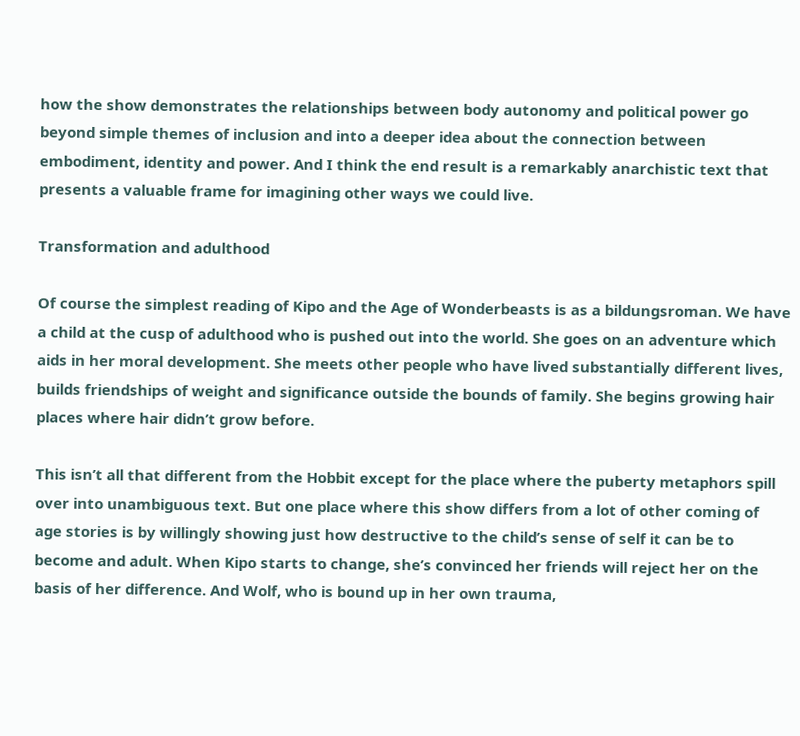how the show demonstrates the relationships between body autonomy and political power go beyond simple themes of inclusion and into a deeper idea about the connection between embodiment, identity and power. And I think the end result is a remarkably anarchistic text that presents a valuable frame for imagining other ways we could live.

Transformation and adulthood

Of course the simplest reading of Kipo and the Age of Wonderbeasts is as a bildungsroman. We have a child at the cusp of adulthood who is pushed out into the world. She goes on an adventure which aids in her moral development. She meets other people who have lived substantially different lives, builds friendships of weight and significance outside the bounds of family. She begins growing hair places where hair didn’t grow before.

This isn’t all that different from the Hobbit except for the place where the puberty metaphors spill over into unambiguous text. But one place where this show differs from a lot of other coming of age stories is by willingly showing just how destructive to the child’s sense of self it can be to become and adult. When Kipo starts to change, she’s convinced her friends will reject her on the basis of her difference. And Wolf, who is bound up in her own trauma,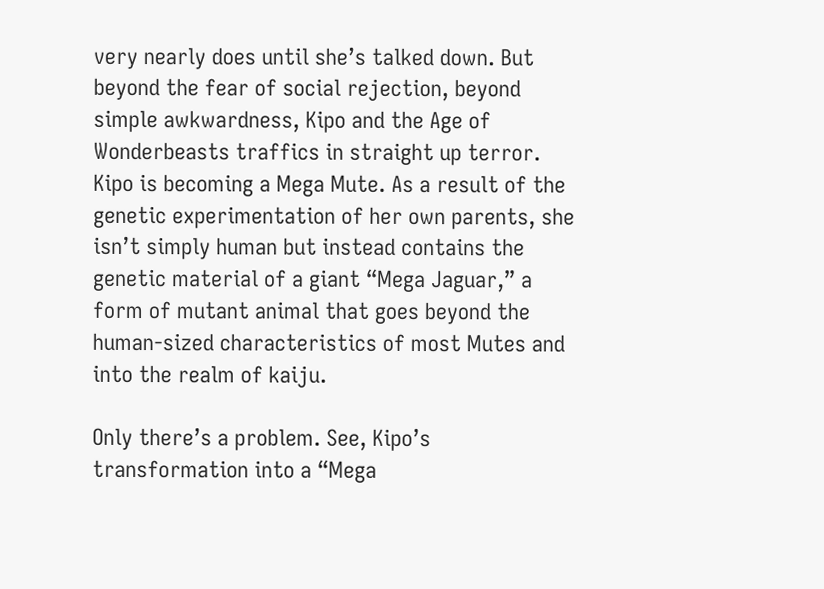very nearly does until she’s talked down. But beyond the fear of social rejection, beyond simple awkwardness, Kipo and the Age of Wonderbeasts traffics in straight up terror. Kipo is becoming a Mega Mute. As a result of the genetic experimentation of her own parents, she isn’t simply human but instead contains the genetic material of a giant “Mega Jaguar,” a form of mutant animal that goes beyond the human-sized characteristics of most Mutes and into the realm of kaiju.

Only there’s a problem. See, Kipo’s transformation into a “Mega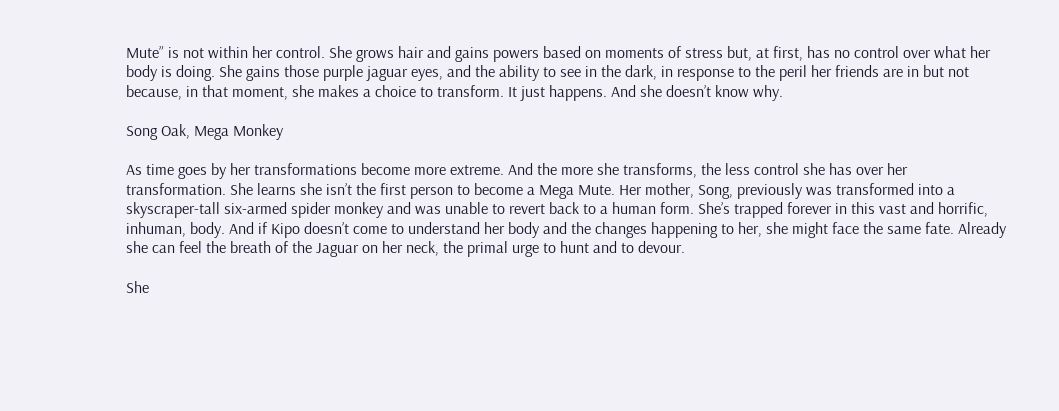Mute” is not within her control. She grows hair and gains powers based on moments of stress but, at first, has no control over what her body is doing. She gains those purple jaguar eyes, and the ability to see in the dark, in response to the peril her friends are in but not because, in that moment, she makes a choice to transform. It just happens. And she doesn’t know why.

Song Oak, Mega Monkey

As time goes by her transformations become more extreme. And the more she transforms, the less control she has over her transformation. She learns she isn’t the first person to become a Mega Mute. Her mother, Song, previously was transformed into a skyscraper-tall six-armed spider monkey and was unable to revert back to a human form. She’s trapped forever in this vast and horrific, inhuman, body. And if Kipo doesn’t come to understand her body and the changes happening to her, she might face the same fate. Already she can feel the breath of the Jaguar on her neck, the primal urge to hunt and to devour.

She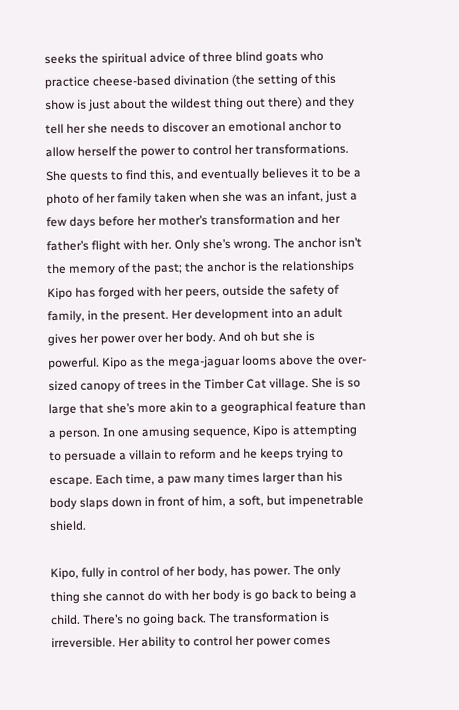seeks the spiritual advice of three blind goats who practice cheese-based divination (the setting of this show is just about the wildest thing out there) and they tell her she needs to discover an emotional anchor to allow herself the power to control her transformations. She quests to find this, and eventually believes it to be a photo of her family taken when she was an infant, just a few days before her mother’s transformation and her father’s flight with her. Only she’s wrong. The anchor isn’t the memory of the past; the anchor is the relationships Kipo has forged with her peers, outside the safety of family, in the present. Her development into an adult gives her power over her body. And oh but she is powerful. Kipo as the mega-jaguar looms above the over-sized canopy of trees in the Timber Cat village. She is so large that she’s more akin to a geographical feature than a person. In one amusing sequence, Kipo is attempting to persuade a villain to reform and he keeps trying to escape. Each time, a paw many times larger than his body slaps down in front of him, a soft, but impenetrable shield.

Kipo, fully in control of her body, has power. The only thing she cannot do with her body is go back to being a child. There’s no going back. The transformation is irreversible. Her ability to control her power comes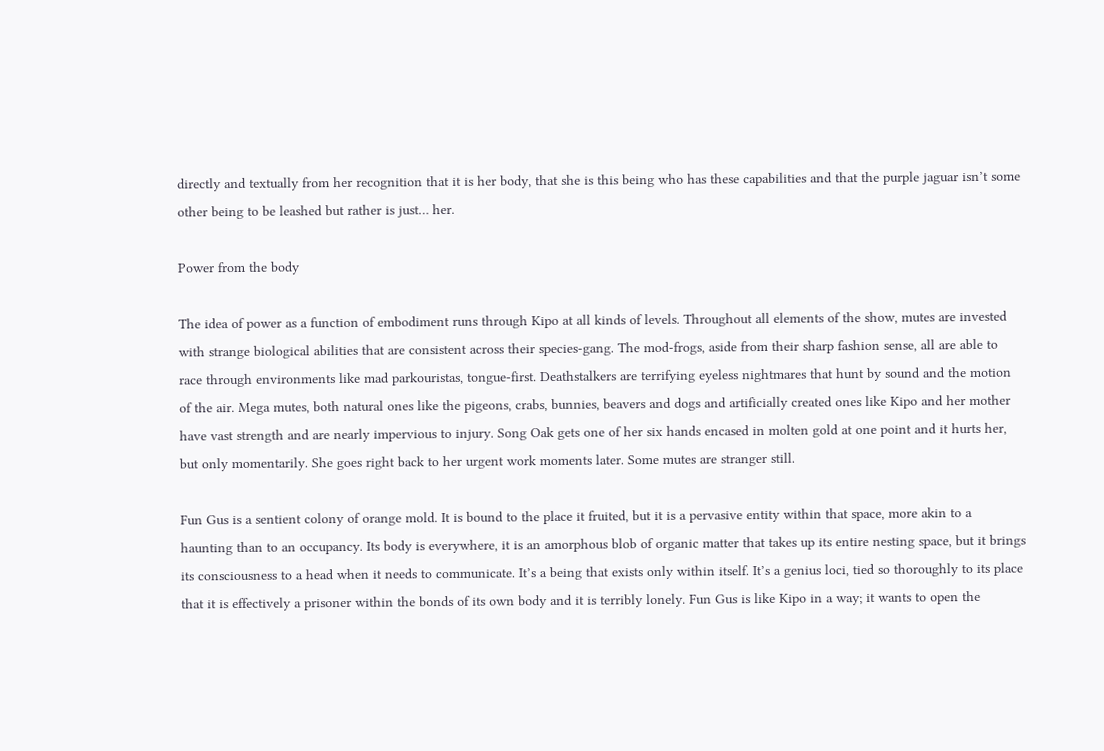directly and textually from her recognition that it is her body, that she is this being who has these capabilities and that the purple jaguar isn’t some other being to be leashed but rather is just… her.

Power from the body

The idea of power as a function of embodiment runs through Kipo at all kinds of levels. Throughout all elements of the show, mutes are invested with strange biological abilities that are consistent across their species-gang. The mod-frogs, aside from their sharp fashion sense, all are able to race through environments like mad parkouristas, tongue-first. Deathstalkers are terrifying eyeless nightmares that hunt by sound and the motion of the air. Mega mutes, both natural ones like the pigeons, crabs, bunnies, beavers and dogs and artificially created ones like Kipo and her mother have vast strength and are nearly impervious to injury. Song Oak gets one of her six hands encased in molten gold at one point and it hurts her, but only momentarily. She goes right back to her urgent work moments later. Some mutes are stranger still.

Fun Gus is a sentient colony of orange mold. It is bound to the place it fruited, but it is a pervasive entity within that space, more akin to a haunting than to an occupancy. Its body is everywhere, it is an amorphous blob of organic matter that takes up its entire nesting space, but it brings its consciousness to a head when it needs to communicate. It’s a being that exists only within itself. It’s a genius loci, tied so thoroughly to its place that it is effectively a prisoner within the bonds of its own body and it is terribly lonely. Fun Gus is like Kipo in a way; it wants to open the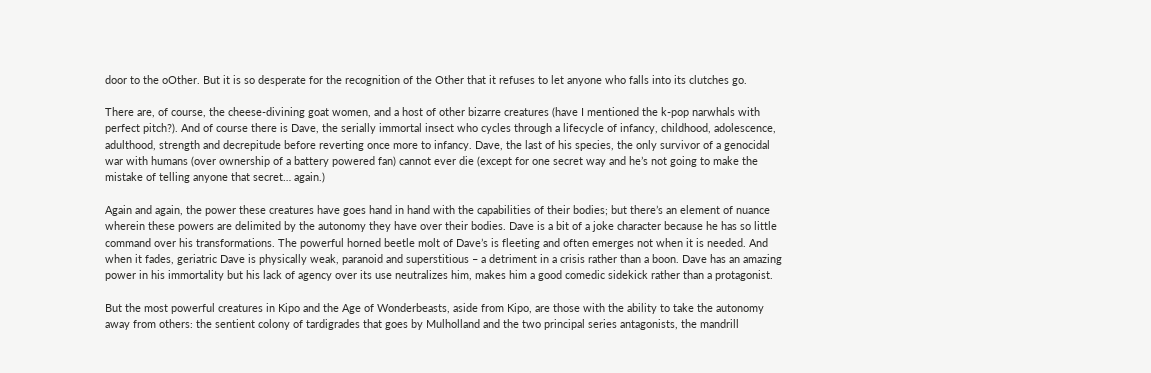door to the oOther. But it is so desperate for the recognition of the Other that it refuses to let anyone who falls into its clutches go.

There are, of course, the cheese-divining goat women, and a host of other bizarre creatures (have I mentioned the k-pop narwhals with perfect pitch?). And of course there is Dave, the serially immortal insect who cycles through a lifecycle of infancy, childhood, adolescence, adulthood, strength and decrepitude before reverting once more to infancy. Dave, the last of his species, the only survivor of a genocidal war with humans (over ownership of a battery powered fan) cannot ever die (except for one secret way and he’s not going to make the mistake of telling anyone that secret… again.)

Again and again, the power these creatures have goes hand in hand with the capabilities of their bodies; but there’s an element of nuance wherein these powers are delimited by the autonomy they have over their bodies. Dave is a bit of a joke character because he has so little command over his transformations. The powerful horned beetle molt of Dave’s is fleeting and often emerges not when it is needed. And when it fades, geriatric Dave is physically weak, paranoid and superstitious – a detriment in a crisis rather than a boon. Dave has an amazing power in his immortality but his lack of agency over its use neutralizes him, makes him a good comedic sidekick rather than a protagonist.

But the most powerful creatures in Kipo and the Age of Wonderbeasts, aside from Kipo, are those with the ability to take the autonomy away from others: the sentient colony of tardigrades that goes by Mulholland and the two principal series antagonists, the mandrill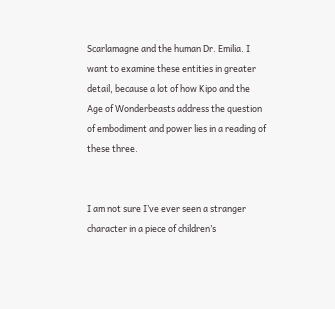Scarlamagne and the human Dr. Emilia. I want to examine these entities in greater detail, because a lot of how Kipo and the Age of Wonderbeasts address the question of embodiment and power lies in a reading of these three.


I am not sure I’ve ever seen a stranger character in a piece of children’s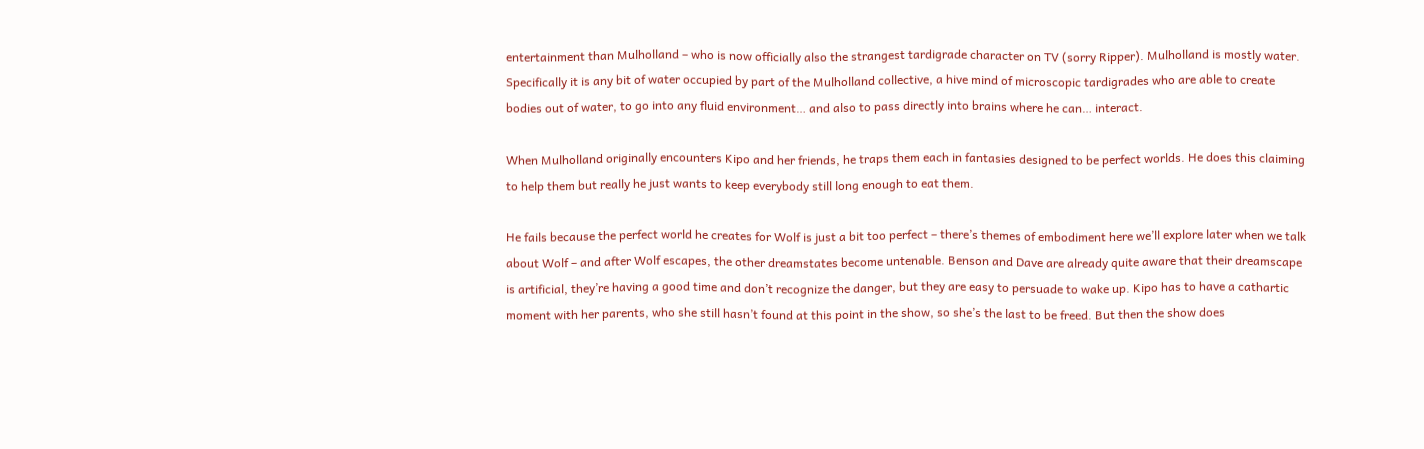entertainment than Mulholland – who is now officially also the strangest tardigrade character on TV (sorry Ripper). Mulholland is mostly water. Specifically it is any bit of water occupied by part of the Mulholland collective, a hive mind of microscopic tardigrades who are able to create bodies out of water, to go into any fluid environment… and also to pass directly into brains where he can… interact.

When Mulholland originally encounters Kipo and her friends, he traps them each in fantasies designed to be perfect worlds. He does this claiming to help them but really he just wants to keep everybody still long enough to eat them.

He fails because the perfect world he creates for Wolf is just a bit too perfect – there’s themes of embodiment here we’ll explore later when we talk about Wolf – and after Wolf escapes, the other dreamstates become untenable. Benson and Dave are already quite aware that their dreamscape is artificial, they’re having a good time and don’t recognize the danger, but they are easy to persuade to wake up. Kipo has to have a cathartic moment with her parents, who she still hasn’t found at this point in the show, so she’s the last to be freed. But then the show does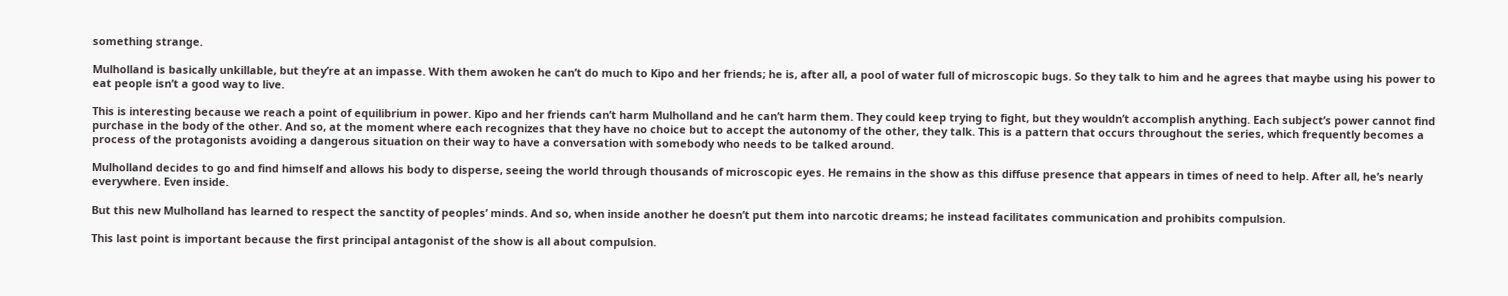something strange.

Mulholland is basically unkillable, but they’re at an impasse. With them awoken he can’t do much to Kipo and her friends; he is, after all, a pool of water full of microscopic bugs. So they talk to him and he agrees that maybe using his power to eat people isn’t a good way to live.

This is interesting because we reach a point of equilibrium in power. Kipo and her friends can’t harm Mulholland and he can’t harm them. They could keep trying to fight, but they wouldn’t accomplish anything. Each subject’s power cannot find purchase in the body of the other. And so, at the moment where each recognizes that they have no choice but to accept the autonomy of the other, they talk. This is a pattern that occurs throughout the series, which frequently becomes a process of the protagonists avoiding a dangerous situation on their way to have a conversation with somebody who needs to be talked around.

Mulholland decides to go and find himself and allows his body to disperse, seeing the world through thousands of microscopic eyes. He remains in the show as this diffuse presence that appears in times of need to help. After all, he’s nearly everywhere. Even inside.

But this new Mulholland has learned to respect the sanctity of peoples’ minds. And so, when inside another he doesn’t put them into narcotic dreams; he instead facilitates communication and prohibits compulsion.

This last point is important because the first principal antagonist of the show is all about compulsion.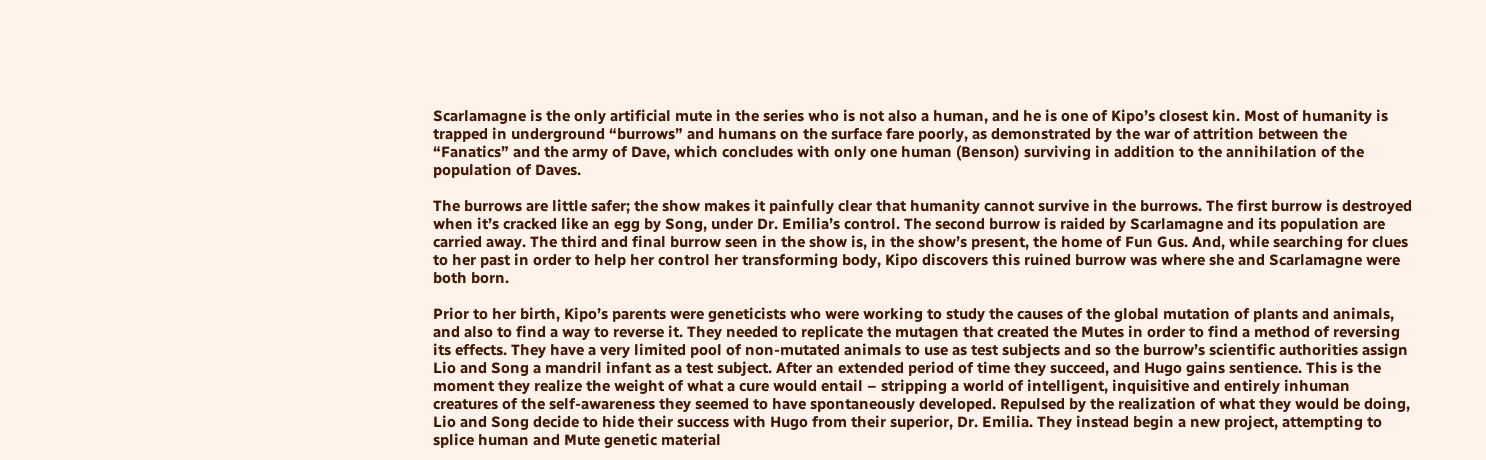Scarlamagne is the only artificial mute in the series who is not also a human, and he is one of Kipo’s closest kin. Most of humanity is trapped in underground “burrows” and humans on the surface fare poorly, as demonstrated by the war of attrition between the “Fanatics” and the army of Dave, which concludes with only one human (Benson) surviving in addition to the annihilation of the population of Daves.

The burrows are little safer; the show makes it painfully clear that humanity cannot survive in the burrows. The first burrow is destroyed when it’s cracked like an egg by Song, under Dr. Emilia’s control. The second burrow is raided by Scarlamagne and its population are carried away. The third and final burrow seen in the show is, in the show’s present, the home of Fun Gus. And, while searching for clues to her past in order to help her control her transforming body, Kipo discovers this ruined burrow was where she and Scarlamagne were both born.

Prior to her birth, Kipo’s parents were geneticists who were working to study the causes of the global mutation of plants and animals, and also to find a way to reverse it. They needed to replicate the mutagen that created the Mutes in order to find a method of reversing its effects. They have a very limited pool of non-mutated animals to use as test subjects and so the burrow’s scientific authorities assign Lio and Song a mandril infant as a test subject. After an extended period of time they succeed, and Hugo gains sentience. This is the moment they realize the weight of what a cure would entail – stripping a world of intelligent, inquisitive and entirely inhuman creatures of the self-awareness they seemed to have spontaneously developed. Repulsed by the realization of what they would be doing, Lio and Song decide to hide their success with Hugo from their superior, Dr. Emilia. They instead begin a new project, attempting to splice human and Mute genetic material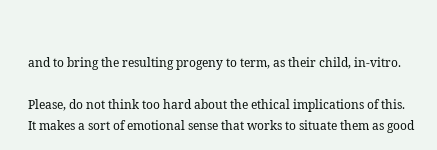and to bring the resulting progeny to term, as their child, in-vitro.

Please, do not think too hard about the ethical implications of this. It makes a sort of emotional sense that works to situate them as good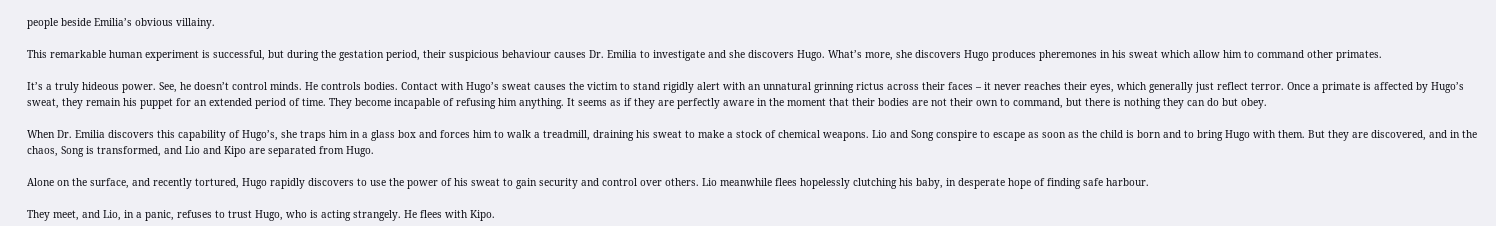people beside Emilia’s obvious villainy.

This remarkable human experiment is successful, but during the gestation period, their suspicious behaviour causes Dr. Emilia to investigate and she discovers Hugo. What’s more, she discovers Hugo produces pheremones in his sweat which allow him to command other primates.

It’s a truly hideous power. See, he doesn’t control minds. He controls bodies. Contact with Hugo’s sweat causes the victim to stand rigidly alert with an unnatural grinning rictus across their faces – it never reaches their eyes, which generally just reflect terror. Once a primate is affected by Hugo’s sweat, they remain his puppet for an extended period of time. They become incapable of refusing him anything. It seems as if they are perfectly aware in the moment that their bodies are not their own to command, but there is nothing they can do but obey.

When Dr. Emilia discovers this capability of Hugo’s, she traps him in a glass box and forces him to walk a treadmill, draining his sweat to make a stock of chemical weapons. Lio and Song conspire to escape as soon as the child is born and to bring Hugo with them. But they are discovered, and in the chaos, Song is transformed, and Lio and Kipo are separated from Hugo.

Alone on the surface, and recently tortured, Hugo rapidly discovers to use the power of his sweat to gain security and control over others. Lio meanwhile flees hopelessly clutching his baby, in desperate hope of finding safe harbour.

They meet, and Lio, in a panic, refuses to trust Hugo, who is acting strangely. He flees with Kipo.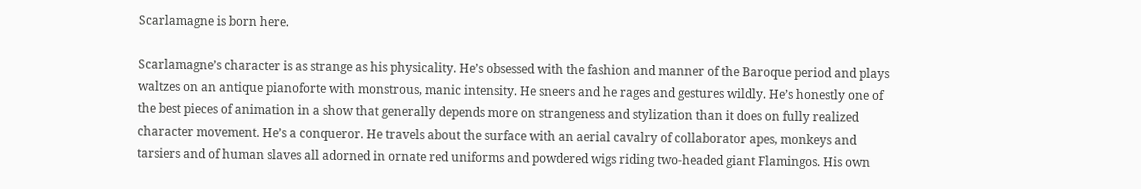Scarlamagne is born here.

Scarlamagne’s character is as strange as his physicality. He’s obsessed with the fashion and manner of the Baroque period and plays waltzes on an antique pianoforte with monstrous, manic intensity. He sneers and he rages and gestures wildly. He’s honestly one of the best pieces of animation in a show that generally depends more on strangeness and stylization than it does on fully realized character movement. He’s a conqueror. He travels about the surface with an aerial cavalry of collaborator apes, monkeys and tarsiers and of human slaves all adorned in ornate red uniforms and powdered wigs riding two-headed giant Flamingos. His own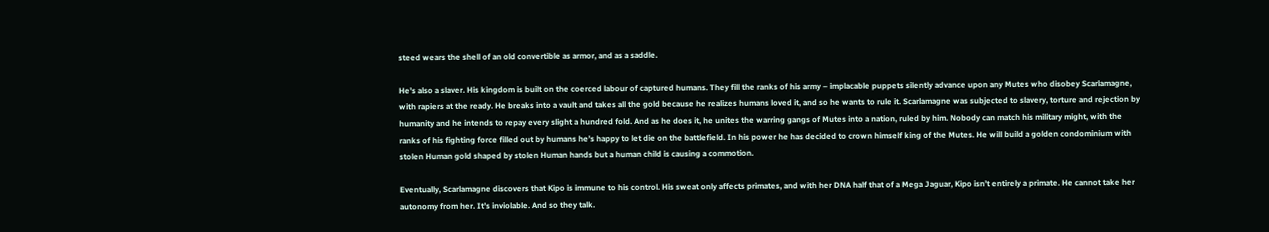steed wears the shell of an old convertible as armor, and as a saddle.

He’s also a slaver. His kingdom is built on the coerced labour of captured humans. They fill the ranks of his army – implacable puppets silently advance upon any Mutes who disobey Scarlamagne, with rapiers at the ready. He breaks into a vault and takes all the gold because he realizes humans loved it, and so he wants to rule it. Scarlamagne was subjected to slavery, torture and rejection by humanity and he intends to repay every slight a hundred fold. And as he does it, he unites the warring gangs of Mutes into a nation, ruled by him. Nobody can match his military might, with the ranks of his fighting force filled out by humans he’s happy to let die on the battlefield. In his power he has decided to crown himself king of the Mutes. He will build a golden condominium with stolen Human gold shaped by stolen Human hands but a human child is causing a commotion.

Eventually, Scarlamagne discovers that Kipo is immune to his control. His sweat only affects primates, and with her DNA half that of a Mega Jaguar, Kipo isn’t entirely a primate. He cannot take her autonomy from her. It’s inviolable. And so they talk.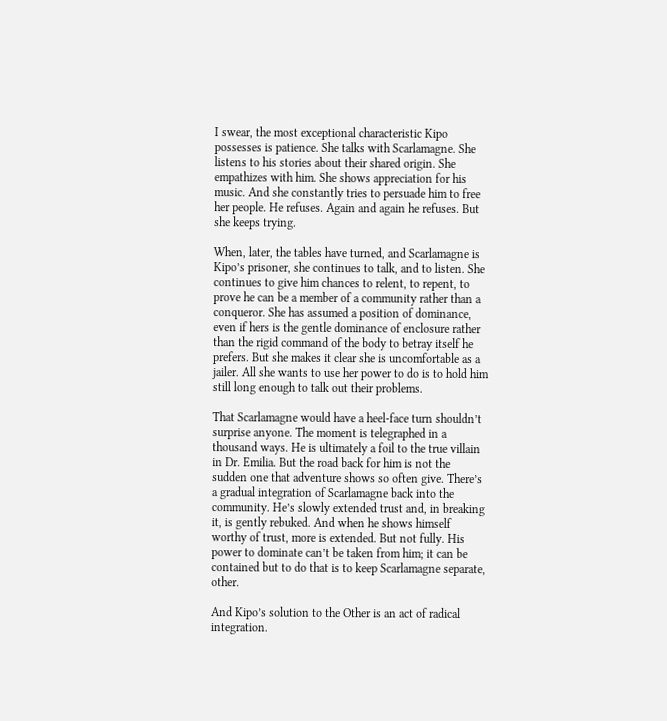I swear, the most exceptional characteristic Kipo possesses is patience. She talks with Scarlamagne. She listens to his stories about their shared origin. She empathizes with him. She shows appreciation for his music. And she constantly tries to persuade him to free her people. He refuses. Again and again he refuses. But she keeps trying.

When, later, the tables have turned, and Scarlamagne is Kipo’s prisoner, she continues to talk, and to listen. She continues to give him chances to relent, to repent, to prove he can be a member of a community rather than a conqueror. She has assumed a position of dominance, even if hers is the gentle dominance of enclosure rather than the rigid command of the body to betray itself he prefers. But she makes it clear she is uncomfortable as a jailer. All she wants to use her power to do is to hold him still long enough to talk out their problems.

That Scarlamagne would have a heel-face turn shouldn’t surprise anyone. The moment is telegraphed in a thousand ways. He is ultimately a foil to the true villain in Dr. Emilia. But the road back for him is not the sudden one that adventure shows so often give. There’s a gradual integration of Scarlamagne back into the community. He’s slowly extended trust and, in breaking it, is gently rebuked. And when he shows himself worthy of trust, more is extended. But not fully. His power to dominate can’t be taken from him; it can be contained but to do that is to keep Scarlamagne separate, other.

And Kipo’s solution to the Other is an act of radical integration.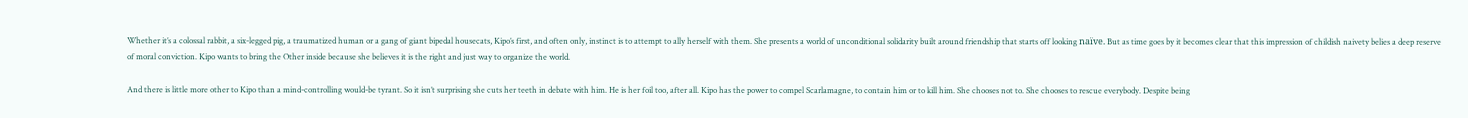Whether it’s a colossal rabbit, a six-legged pig, a traumatized human or a gang of giant bipedal housecats, Kipo’s first, and often only, instinct is to attempt to ally herself with them. She presents a world of unconditional solidarity built around friendship that starts off looking naïve. But as time goes by it becomes clear that this impression of childish naivety belies a deep reserve of moral conviction. Kipo wants to bring the Other inside because she believes it is the right and just way to organize the world.

And there is little more other to Kipo than a mind-controlling would-be tyrant. So it isn’t surprising she cuts her teeth in debate with him. He is her foil too, after all. Kipo has the power to compel Scarlamagne, to contain him or to kill him. She chooses not to. She chooses to rescue everybody. Despite being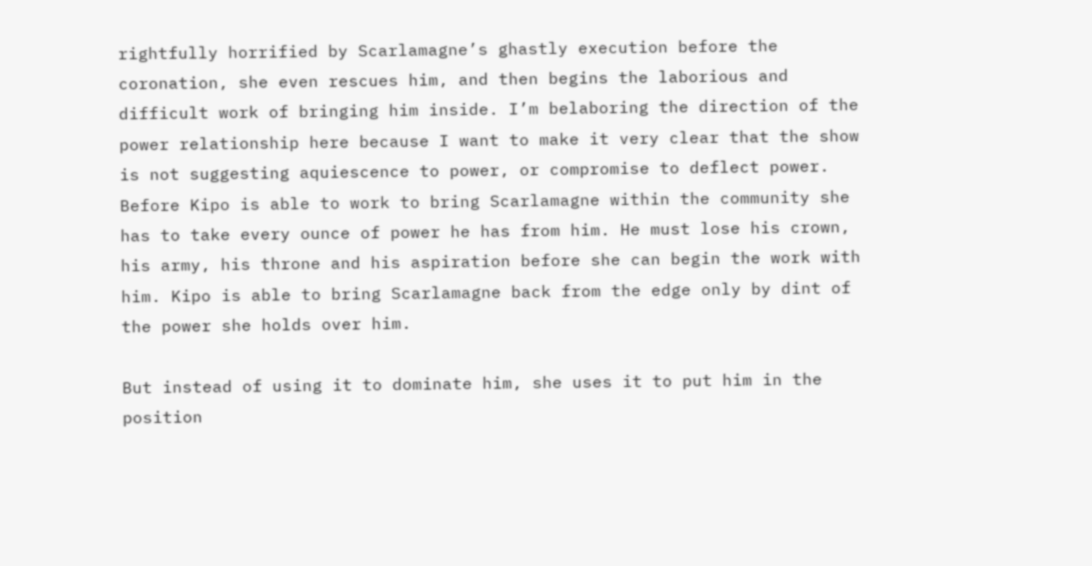rightfully horrified by Scarlamagne’s ghastly execution before the coronation, she even rescues him, and then begins the laborious and difficult work of bringing him inside. I’m belaboring the direction of the power relationship here because I want to make it very clear that the show is not suggesting aquiescence to power, or compromise to deflect power. Before Kipo is able to work to bring Scarlamagne within the community she has to take every ounce of power he has from him. He must lose his crown, his army, his throne and his aspiration before she can begin the work with him. Kipo is able to bring Scarlamagne back from the edge only by dint of the power she holds over him.

But instead of using it to dominate him, she uses it to put him in the position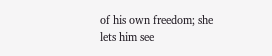of his own freedom; she lets him see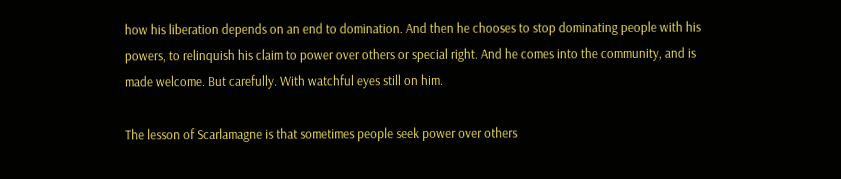how his liberation depends on an end to domination. And then he chooses to stop dominating people with his powers, to relinquish his claim to power over others or special right. And he comes into the community, and is made welcome. But carefully. With watchful eyes still on him.

The lesson of Scarlamagne is that sometimes people seek power over others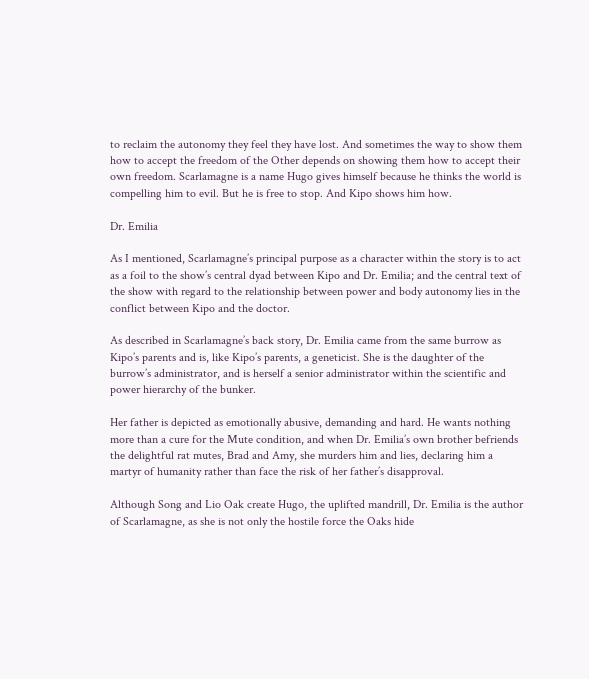to reclaim the autonomy they feel they have lost. And sometimes the way to show them how to accept the freedom of the Other depends on showing them how to accept their own freedom. Scarlamagne is a name Hugo gives himself because he thinks the world is compelling him to evil. But he is free to stop. And Kipo shows him how.

Dr. Emilia

As I mentioned, Scarlamagne’s principal purpose as a character within the story is to act as a foil to the show’s central dyad between Kipo and Dr. Emilia; and the central text of the show with regard to the relationship between power and body autonomy lies in the conflict between Kipo and the doctor.

As described in Scarlamagne’s back story, Dr. Emilia came from the same burrow as Kipo’s parents and is, like Kipo’s parents, a geneticist. She is the daughter of the burrow’s administrator, and is herself a senior administrator within the scientific and power hierarchy of the bunker.

Her father is depicted as emotionally abusive, demanding and hard. He wants nothing more than a cure for the Mute condition, and when Dr. Emilia’s own brother befriends the delightful rat mutes, Brad and Amy, she murders him and lies, declaring him a martyr of humanity rather than face the risk of her father’s disapproval.

Although Song and Lio Oak create Hugo, the uplifted mandrill, Dr. Emilia is the author of Scarlamagne, as she is not only the hostile force the Oaks hide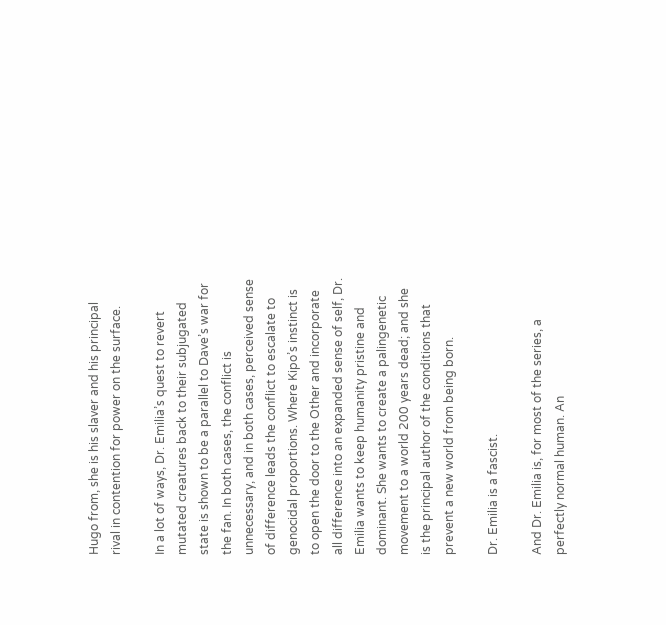Hugo from, she is his slaver and his principal rival in contention for power on the surface.

In a lot of ways, Dr. Emilia’s quest to revert mutated creatures back to their subjugated state is shown to be a parallel to Dave’s war for the fan. In both cases, the conflict is unnecessary, and in both cases, perceived sense of difference leads the conflict to escalate to genocidal proportions. Where Kipo’s instinct is to open the door to the Other and incorporate all difference into an expanded sense of self, Dr. Emilia wants to keep humanity pristine and dominant. She wants to create a palingenetic movement to a world 200 years dead; and she is the principal author of the conditions that prevent a new world from being born.

Dr. Emilia is a fascist.

And Dr. Emilia is, for most of the series, a perfectly normal human. An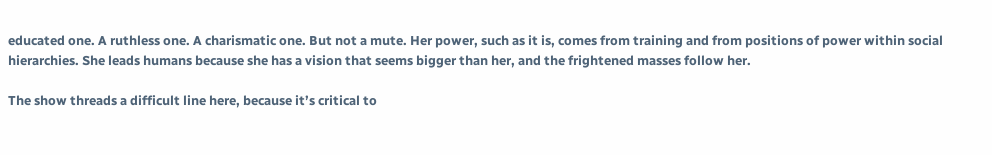educated one. A ruthless one. A charismatic one. But not a mute. Her power, such as it is, comes from training and from positions of power within social hierarchies. She leads humans because she has a vision that seems bigger than her, and the frightened masses follow her.

The show threads a difficult line here, because it’s critical to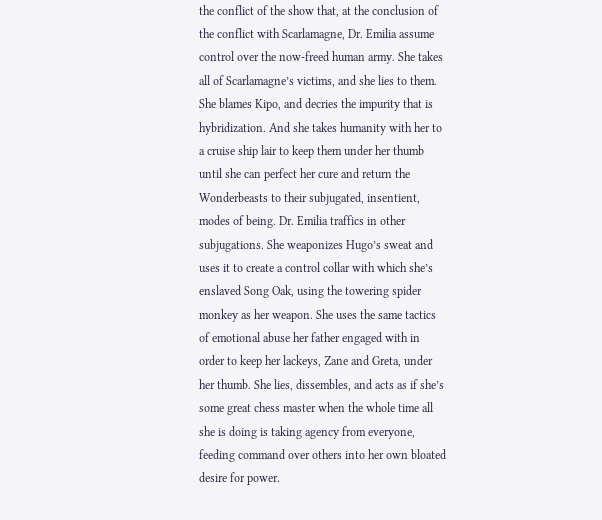the conflict of the show that, at the conclusion of the conflict with Scarlamagne, Dr. Emilia assume control over the now-freed human army. She takes all of Scarlamagne’s victims, and she lies to them. She blames Kipo, and decries the impurity that is hybridization. And she takes humanity with her to a cruise ship lair to keep them under her thumb until she can perfect her cure and return the Wonderbeasts to their subjugated, insentient, modes of being. Dr. Emilia traffics in other subjugations. She weaponizes Hugo’s sweat and uses it to create a control collar with which she’s enslaved Song Oak, using the towering spider monkey as her weapon. She uses the same tactics of emotional abuse her father engaged with in order to keep her lackeys, Zane and Greta, under her thumb. She lies, dissembles, and acts as if she’s some great chess master when the whole time all she is doing is taking agency from everyone, feeding command over others into her own bloated desire for power.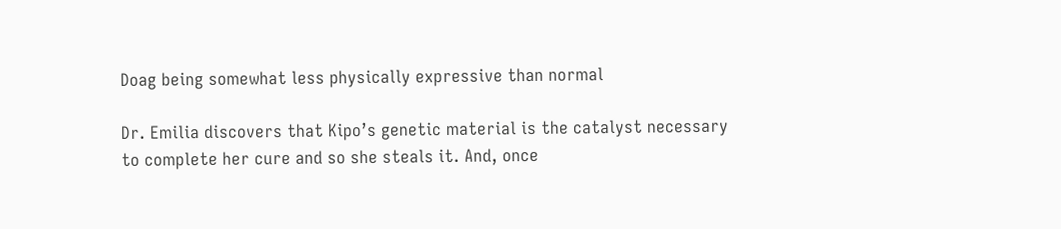Doag being somewhat less physically expressive than normal

Dr. Emilia discovers that Kipo’s genetic material is the catalyst necessary to complete her cure and so she steals it. And, once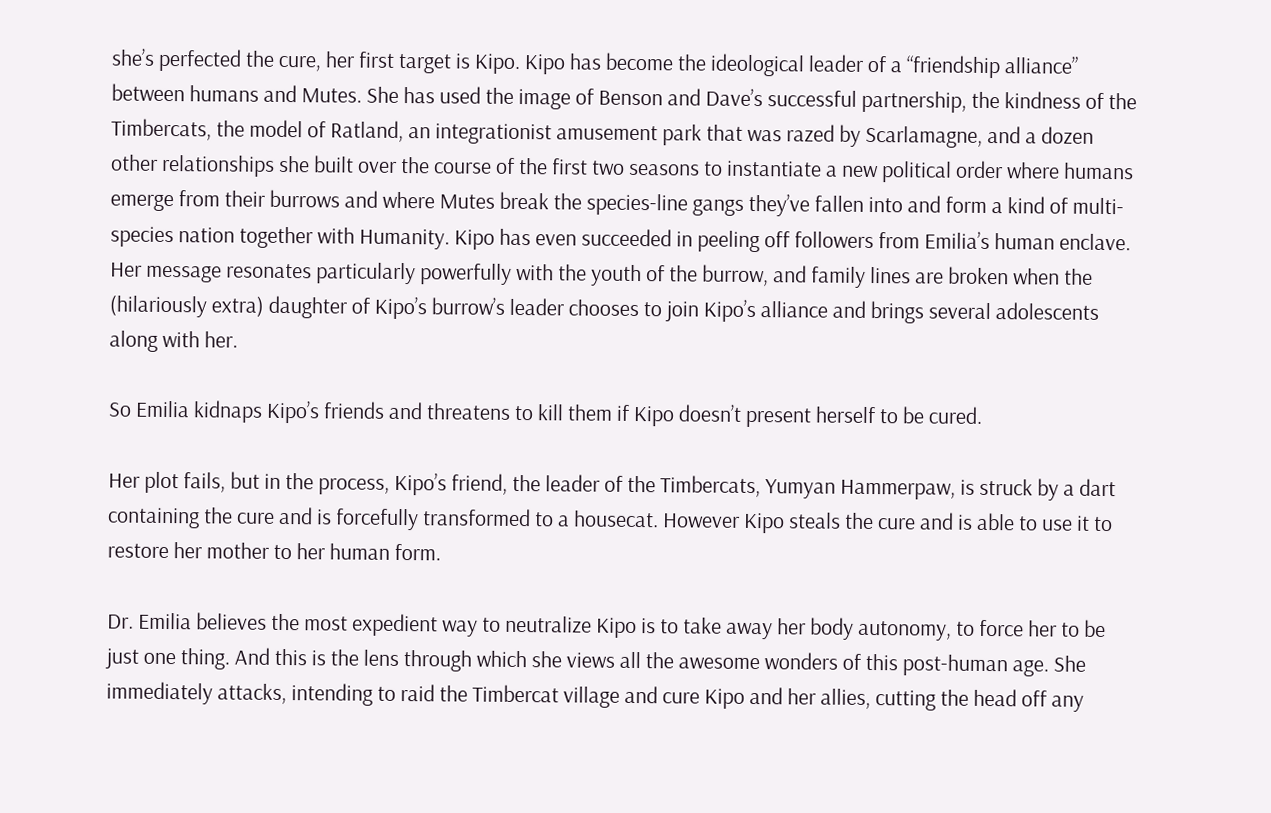she’s perfected the cure, her first target is Kipo. Kipo has become the ideological leader of a “friendship alliance” between humans and Mutes. She has used the image of Benson and Dave’s successful partnership, the kindness of the Timbercats, the model of Ratland, an integrationist amusement park that was razed by Scarlamagne, and a dozen other relationships she built over the course of the first two seasons to instantiate a new political order where humans emerge from their burrows and where Mutes break the species-line gangs they’ve fallen into and form a kind of multi-species nation together with Humanity. Kipo has even succeeded in peeling off followers from Emilia’s human enclave. Her message resonates particularly powerfully with the youth of the burrow, and family lines are broken when the (hilariously extra) daughter of Kipo’s burrow’s leader chooses to join Kipo’s alliance and brings several adolescents along with her.

So Emilia kidnaps Kipo’s friends and threatens to kill them if Kipo doesn’t present herself to be cured.

Her plot fails, but in the process, Kipo’s friend, the leader of the Timbercats, Yumyan Hammerpaw, is struck by a dart containing the cure and is forcefully transformed to a housecat. However Kipo steals the cure and is able to use it to restore her mother to her human form.

Dr. Emilia believes the most expedient way to neutralize Kipo is to take away her body autonomy, to force her to be just one thing. And this is the lens through which she views all the awesome wonders of this post-human age. She immediately attacks, intending to raid the Timbercat village and cure Kipo and her allies, cutting the head off any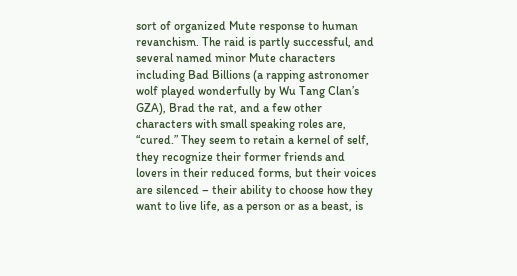sort of organized Mute response to human revanchism. The raid is partly successful, and several named minor Mute characters including Bad Billions (a rapping astronomer wolf played wonderfully by Wu Tang Clan’s GZA), Brad the rat, and a few other characters with small speaking roles are, “cured.” They seem to retain a kernel of self, they recognize their former friends and lovers in their reduced forms, but their voices are silenced – their ability to choose how they want to live life, as a person or as a beast, is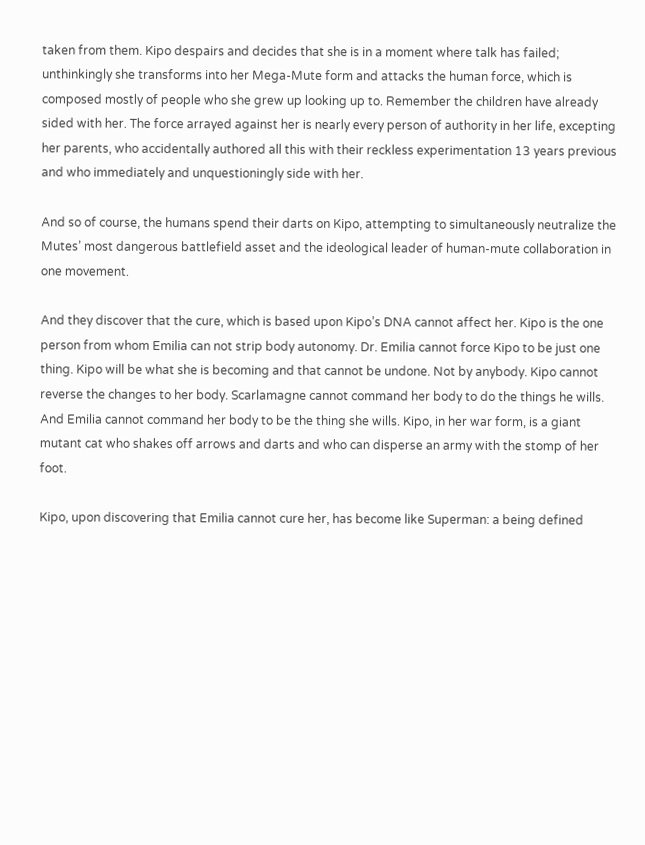taken from them. Kipo despairs and decides that she is in a moment where talk has failed; unthinkingly she transforms into her Mega-Mute form and attacks the human force, which is composed mostly of people who she grew up looking up to. Remember the children have already sided with her. The force arrayed against her is nearly every person of authority in her life, excepting her parents, who accidentally authored all this with their reckless experimentation 13 years previous and who immediately and unquestioningly side with her.

And so of course, the humans spend their darts on Kipo, attempting to simultaneously neutralize the Mutes’ most dangerous battlefield asset and the ideological leader of human-mute collaboration in one movement.

And they discover that the cure, which is based upon Kipo’s DNA cannot affect her. Kipo is the one person from whom Emilia can not strip body autonomy. Dr. Emilia cannot force Kipo to be just one thing. Kipo will be what she is becoming and that cannot be undone. Not by anybody. Kipo cannot reverse the changes to her body. Scarlamagne cannot command her body to do the things he wills. And Emilia cannot command her body to be the thing she wills. Kipo, in her war form, is a giant mutant cat who shakes off arrows and darts and who can disperse an army with the stomp of her foot.

Kipo, upon discovering that Emilia cannot cure her, has become like Superman: a being defined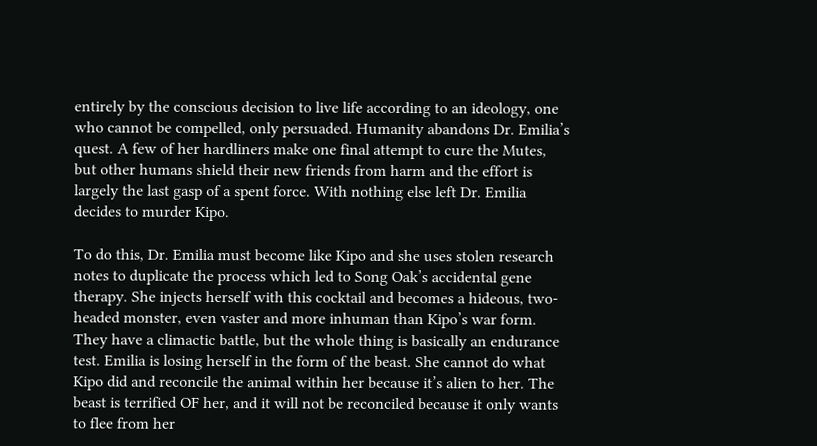entirely by the conscious decision to live life according to an ideology, one who cannot be compelled, only persuaded. Humanity abandons Dr. Emilia’s quest. A few of her hardliners make one final attempt to cure the Mutes, but other humans shield their new friends from harm and the effort is largely the last gasp of a spent force. With nothing else left Dr. Emilia decides to murder Kipo.

To do this, Dr. Emilia must become like Kipo and she uses stolen research notes to duplicate the process which led to Song Oak’s accidental gene therapy. She injects herself with this cocktail and becomes a hideous, two-headed monster, even vaster and more inhuman than Kipo’s war form. They have a climactic battle, but the whole thing is basically an endurance test. Emilia is losing herself in the form of the beast. She cannot do what Kipo did and reconcile the animal within her because it’s alien to her. The beast is terrified OF her, and it will not be reconciled because it only wants to flee from her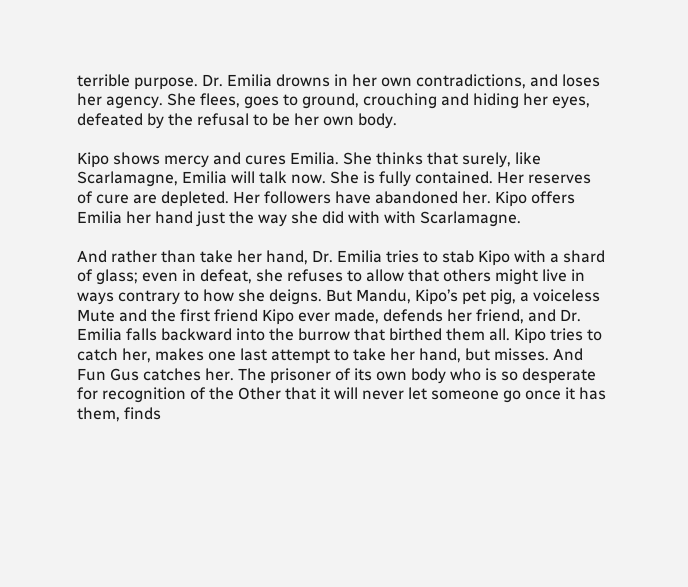terrible purpose. Dr. Emilia drowns in her own contradictions, and loses her agency. She flees, goes to ground, crouching and hiding her eyes, defeated by the refusal to be her own body.

Kipo shows mercy and cures Emilia. She thinks that surely, like Scarlamagne, Emilia will talk now. She is fully contained. Her reserves of cure are depleted. Her followers have abandoned her. Kipo offers Emilia her hand just the way she did with with Scarlamagne.

And rather than take her hand, Dr. Emilia tries to stab Kipo with a shard of glass; even in defeat, she refuses to allow that others might live in ways contrary to how she deigns. But Mandu, Kipo’s pet pig, a voiceless Mute and the first friend Kipo ever made, defends her friend, and Dr. Emilia falls backward into the burrow that birthed them all. Kipo tries to catch her, makes one last attempt to take her hand, but misses. And Fun Gus catches her. The prisoner of its own body who is so desperate for recognition of the Other that it will never let someone go once it has them, finds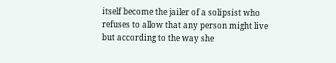itself become the jailer of a solipsist who refuses to allow that any person might live but according to the way she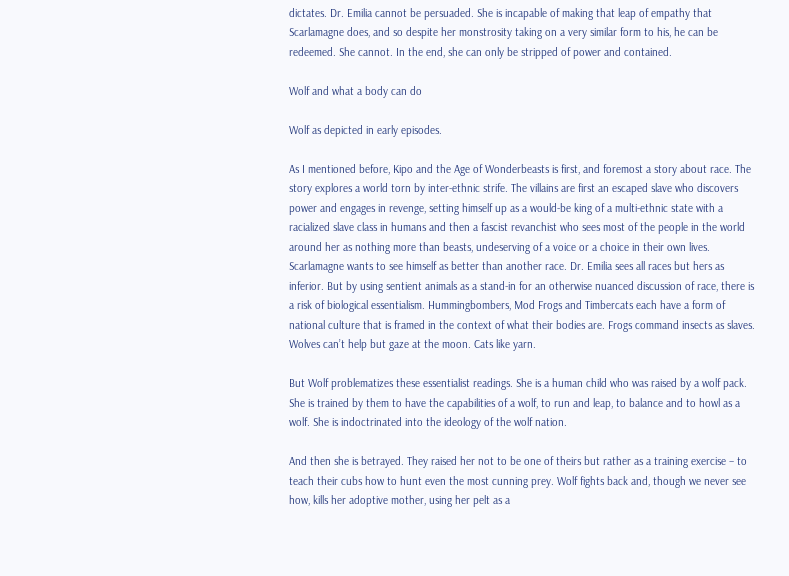dictates. Dr. Emilia cannot be persuaded. She is incapable of making that leap of empathy that Scarlamagne does, and so despite her monstrosity taking on a very similar form to his, he can be redeemed. She cannot. In the end, she can only be stripped of power and contained.

Wolf and what a body can do

Wolf as depicted in early episodes.

As I mentioned before, Kipo and the Age of Wonderbeasts is first, and foremost a story about race. The story explores a world torn by inter-ethnic strife. The villains are first an escaped slave who discovers power and engages in revenge, setting himself up as a would-be king of a multi-ethnic state with a racialized slave class in humans and then a fascist revanchist who sees most of the people in the world around her as nothing more than beasts, undeserving of a voice or a choice in their own lives. Scarlamagne wants to see himself as better than another race. Dr. Emilia sees all races but hers as inferior. But by using sentient animals as a stand-in for an otherwise nuanced discussion of race, there is a risk of biological essentialism. Hummingbombers, Mod Frogs and Timbercats each have a form of national culture that is framed in the context of what their bodies are. Frogs command insects as slaves. Wolves can’t help but gaze at the moon. Cats like yarn.

But Wolf problematizes these essentialist readings. She is a human child who was raised by a wolf pack. She is trained by them to have the capabilities of a wolf, to run and leap, to balance and to howl as a wolf. She is indoctrinated into the ideology of the wolf nation.

And then she is betrayed. They raised her not to be one of theirs but rather as a training exercise – to teach their cubs how to hunt even the most cunning prey. Wolf fights back and, though we never see how, kills her adoptive mother, using her pelt as a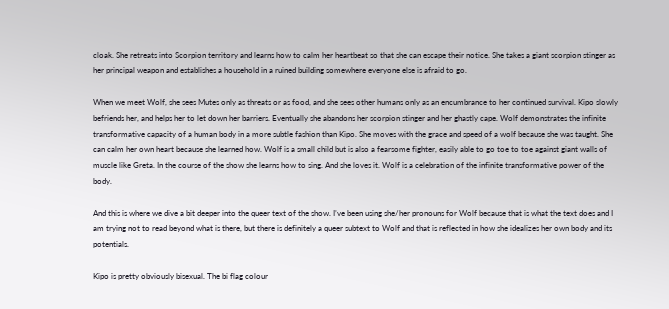cloak. She retreats into Scorpion territory and learns how to calm her heartbeat so that she can escape their notice. She takes a giant scorpion stinger as her principal weapon and establishes a household in a ruined building somewhere everyone else is afraid to go.

When we meet Wolf, she sees Mutes only as threats or as food, and she sees other humans only as an encumbrance to her continued survival. Kipo slowly befriends her, and helps her to let down her barriers. Eventually she abandons her scorpion stinger and her ghastly cape. Wolf demonstrates the infinite transformative capacity of a human body in a more subtle fashion than Kipo. She moves with the grace and speed of a wolf because she was taught. She can calm her own heart because she learned how. Wolf is a small child but is also a fearsome fighter, easily able to go toe to toe against giant walls of muscle like Greta. In the course of the show she learns how to sing. And she loves it. Wolf is a celebration of the infinite transformative power of the body.

And this is where we dive a bit deeper into the queer text of the show. I’ve been using she/her pronouns for Wolf because that is what the text does and I am trying not to read beyond what is there, but there is definitely a queer subtext to Wolf and that is reflected in how she idealizes her own body and its potentials.

Kipo is pretty obviously bisexual. The bi flag colour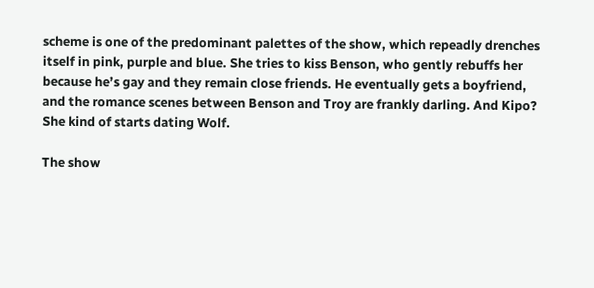scheme is one of the predominant palettes of the show, which repeadly drenches itself in pink, purple and blue. She tries to kiss Benson, who gently rebuffs her because he’s gay and they remain close friends. He eventually gets a boyfriend, and the romance scenes between Benson and Troy are frankly darling. And Kipo? She kind of starts dating Wolf.

The show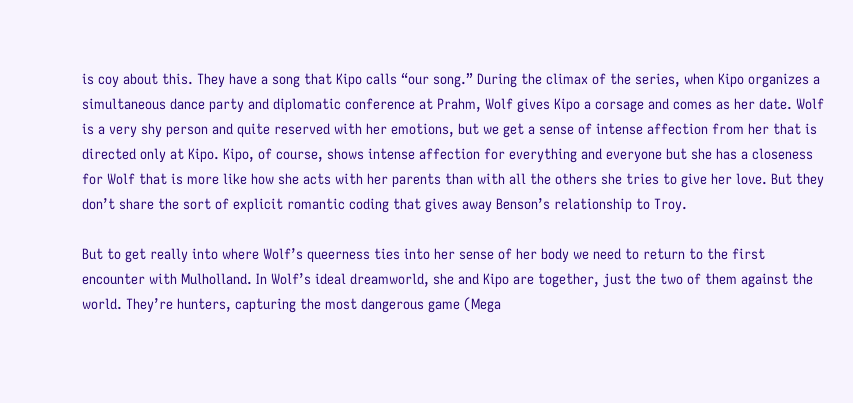is coy about this. They have a song that Kipo calls “our song.” During the climax of the series, when Kipo organizes a simultaneous dance party and diplomatic conference at Prahm, Wolf gives Kipo a corsage and comes as her date. Wolf is a very shy person and quite reserved with her emotions, but we get a sense of intense affection from her that is directed only at Kipo. Kipo, of course, shows intense affection for everything and everyone but she has a closeness for Wolf that is more like how she acts with her parents than with all the others she tries to give her love. But they don’t share the sort of explicit romantic coding that gives away Benson’s relationship to Troy.

But to get really into where Wolf’s queerness ties into her sense of her body we need to return to the first encounter with Mulholland. In Wolf’s ideal dreamworld, she and Kipo are together, just the two of them against the world. They’re hunters, capturing the most dangerous game (Mega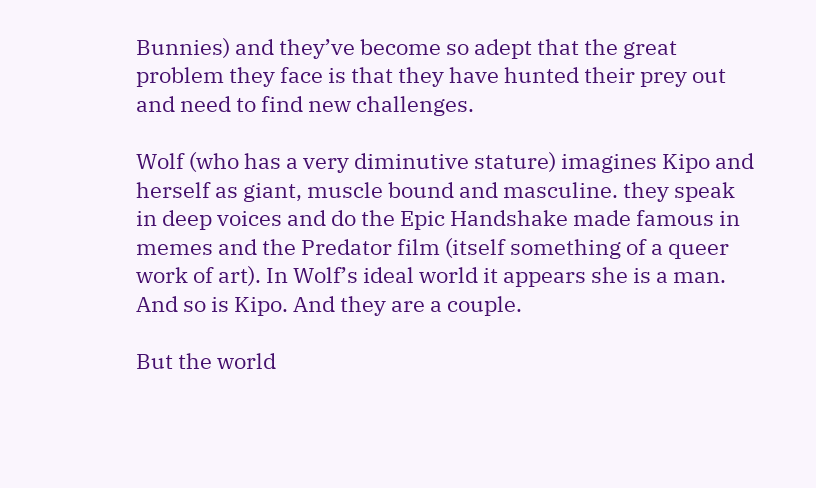Bunnies) and they’ve become so adept that the great problem they face is that they have hunted their prey out and need to find new challenges.

Wolf (who has a very diminutive stature) imagines Kipo and herself as giant, muscle bound and masculine. they speak in deep voices and do the Epic Handshake made famous in memes and the Predator film (itself something of a queer work of art). In Wolf’s ideal world it appears she is a man. And so is Kipo. And they are a couple.

But the world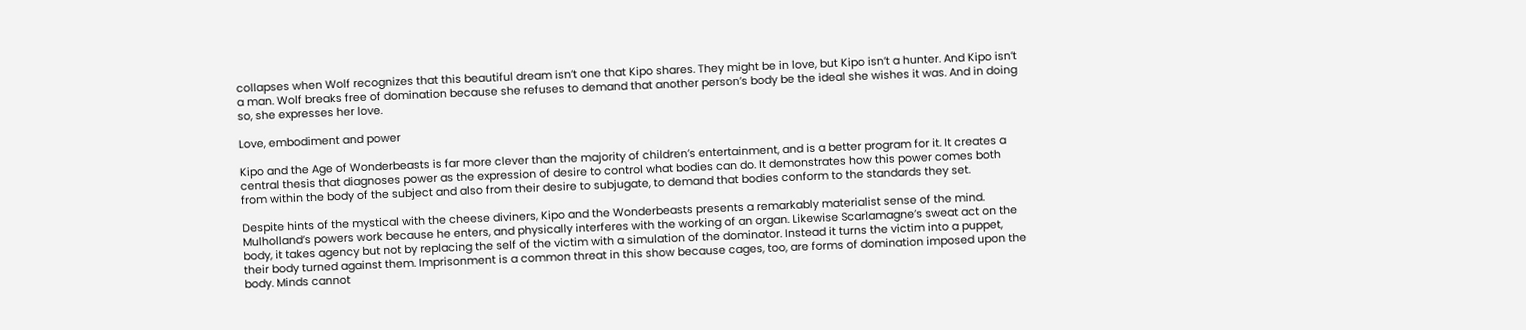collapses when Wolf recognizes that this beautiful dream isn’t one that Kipo shares. They might be in love, but Kipo isn’t a hunter. And Kipo isn’t a man. Wolf breaks free of domination because she refuses to demand that another person’s body be the ideal she wishes it was. And in doing so, she expresses her love.

Love, embodiment and power

Kipo and the Age of Wonderbeasts is far more clever than the majority of children’s entertainment, and is a better program for it. It creates a central thesis that diagnoses power as the expression of desire to control what bodies can do. It demonstrates how this power comes both from within the body of the subject and also from their desire to subjugate, to demand that bodies conform to the standards they set.

Despite hints of the mystical with the cheese diviners, Kipo and the Wonderbeasts presents a remarkably materialist sense of the mind. Mulholland’s powers work because he enters, and physically interferes with the working of an organ. Likewise Scarlamagne’s sweat act on the body, it takes agency but not by replacing the self of the victim with a simulation of the dominator. Instead it turns the victim into a puppet, their body turned against them. Imprisonment is a common threat in this show because cages, too, are forms of domination imposed upon the body. Minds cannot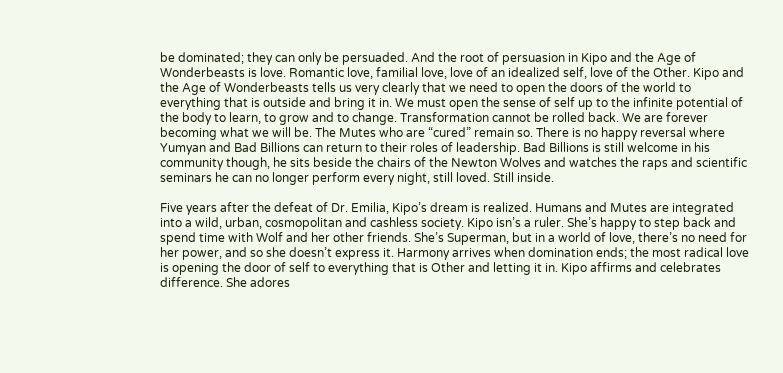be dominated; they can only be persuaded. And the root of persuasion in Kipo and the Age of Wonderbeasts is love. Romantic love, familial love, love of an idealized self, love of the Other. Kipo and the Age of Wonderbeasts tells us very clearly that we need to open the doors of the world to everything that is outside and bring it in. We must open the sense of self up to the infinite potential of the body to learn, to grow and to change. Transformation cannot be rolled back. We are forever becoming what we will be. The Mutes who are “cured” remain so. There is no happy reversal where Yumyan and Bad Billions can return to their roles of leadership. Bad Billions is still welcome in his community though, he sits beside the chairs of the Newton Wolves and watches the raps and scientific seminars he can no longer perform every night, still loved. Still inside.

Five years after the defeat of Dr. Emilia, Kipo’s dream is realized. Humans and Mutes are integrated into a wild, urban, cosmopolitan and cashless society. Kipo isn’s a ruler. She’s happy to step back and spend time with Wolf and her other friends. She’s Superman, but in a world of love, there’s no need for her power, and so she doesn’t express it. Harmony arrives when domination ends; the most radical love is opening the door of self to everything that is Other and letting it in. Kipo affirms and celebrates difference. She adores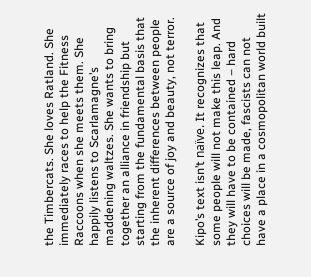the Timbercats. She loves Ratland. She immediately races to help the Fitness Raccoons when she meets them. She happily listens to Scarlamagne’s maddening waltzes. She wants to bring together an alliance in friendship but starting from the fundamental basis that the inherent differences between people are a source of joy and beauty, not terror.

Kipo’s text isn’t naïve. It recognizes that some people will not make this leap. And they will have to be contained – hard choices will be made, fascists can not have a place in a cosmopolitan world built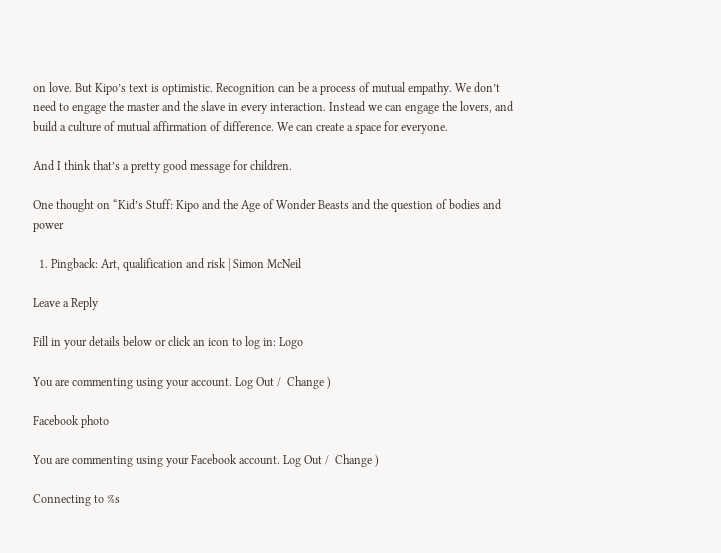on love. But Kipo’s text is optimistic. Recognition can be a process of mutual empathy. We don’t need to engage the master and the slave in every interaction. Instead we can engage the lovers, and build a culture of mutual affirmation of difference. We can create a space for everyone.

And I think that’s a pretty good message for children.

One thought on “Kid’s Stuff: Kipo and the Age of Wonder Beasts and the question of bodies and power

  1. Pingback: Art, qualification and risk | Simon McNeil

Leave a Reply

Fill in your details below or click an icon to log in: Logo

You are commenting using your account. Log Out /  Change )

Facebook photo

You are commenting using your Facebook account. Log Out /  Change )

Connecting to %s